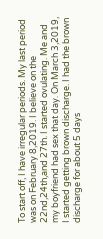To start off, I have irregular periods. My last period was on February 8,2019. I believe on the 22nd,24th,and 27th. I started ovulating. Me and my boyfriend had sex that day. On March 3,2019, I started getting brown discharge. I had the brown discharge for about 5 days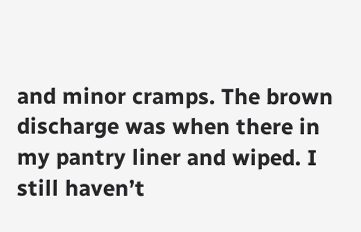and minor cramps. The brown discharge was when there in my pantry liner and wiped. I still haven’t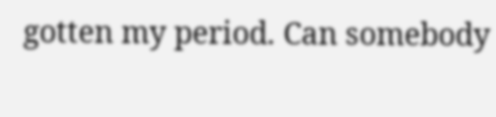gotten my period. Can somebody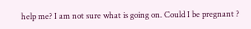help me? I am not sure what is going on. Could I be pregnant ?